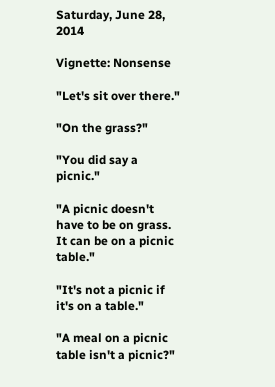Saturday, June 28, 2014

Vignette: Nonsense

"Let's sit over there."

"On the grass?"

"You did say a picnic."

"A picnic doesn't have to be on grass. It can be on a picnic table."

"It's not a picnic if it's on a table."

"A meal on a picnic table isn't a picnic?"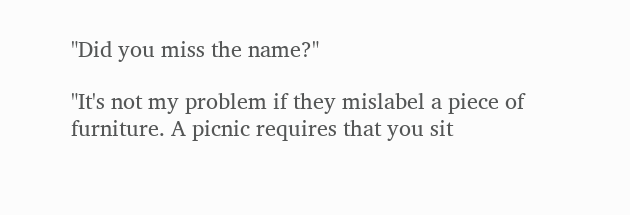"Did you miss the name?"

"It's not my problem if they mislabel a piece of furniture. A picnic requires that you sit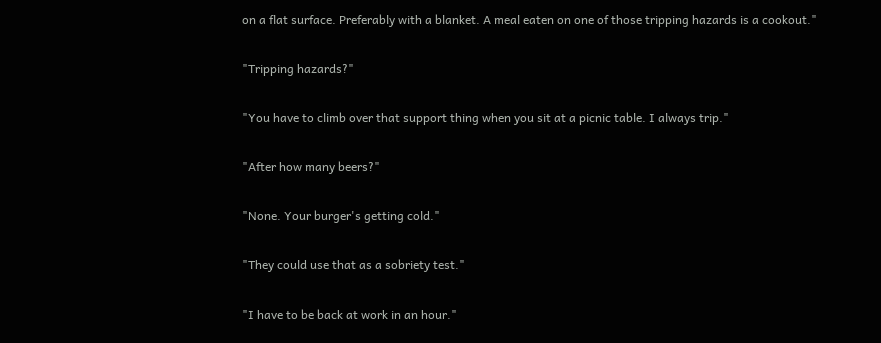on a flat surface. Preferably with a blanket. A meal eaten on one of those tripping hazards is a cookout."

"Tripping hazards?"

"You have to climb over that support thing when you sit at a picnic table. I always trip."

"After how many beers?"

"None. Your burger's getting cold."

"They could use that as a sobriety test."

"I have to be back at work in an hour."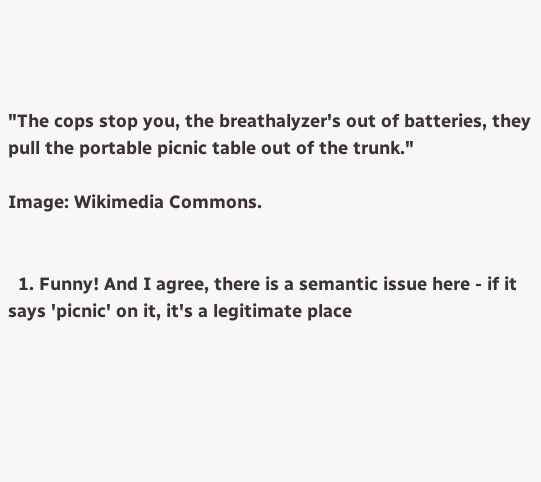"The cops stop you, the breathalyzer's out of batteries, they pull the portable picnic table out of the trunk."

Image: Wikimedia Commons.


  1. Funny! And I agree, there is a semantic issue here - if it says 'picnic' on it, it's a legitimate place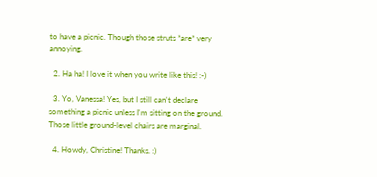to have a picnic. Though those struts *are* very annoying.

  2. Ha ha! I love it when you write like this! :-)

  3. Yo, Vanessa! Yes, but I still can't declare something a picnic unless I'm sitting on the ground. Those little ground-level chairs are marginal.

  4. Howdy, Christine! Thanks. :)